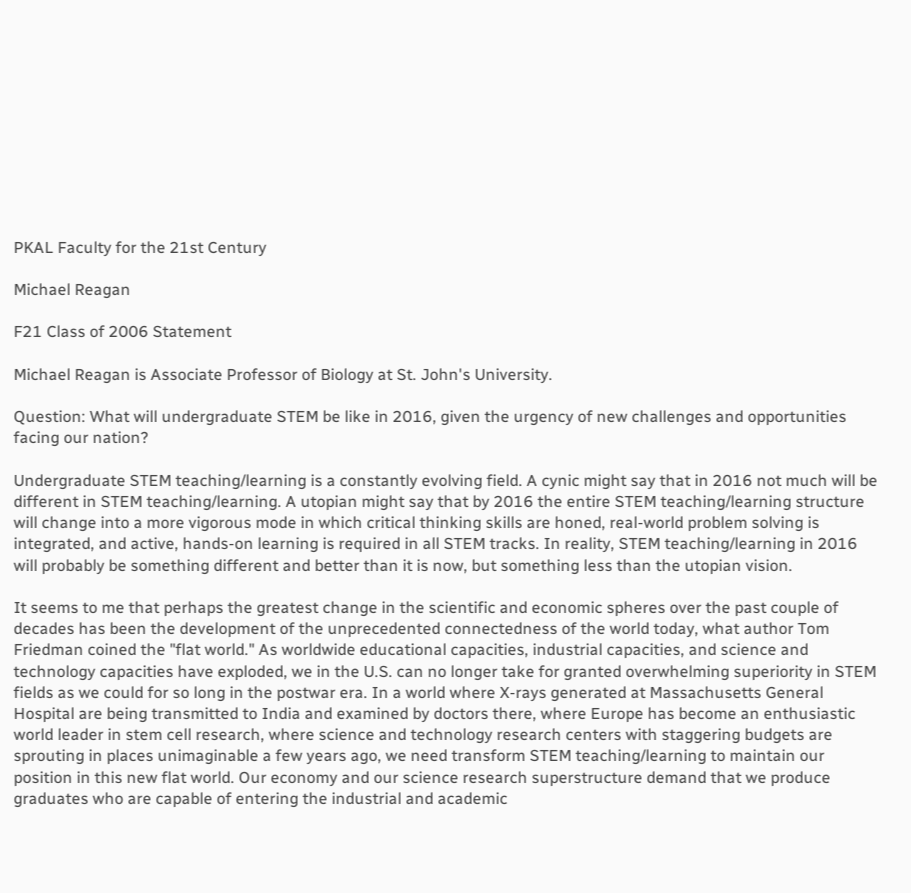PKAL Faculty for the 21st Century

Michael Reagan

F21 Class of 2006 Statement

Michael Reagan is Associate Professor of Biology at St. John's University.

Question: What will undergraduate STEM be like in 2016, given the urgency of new challenges and opportunities facing our nation?

Undergraduate STEM teaching/learning is a constantly evolving field. A cynic might say that in 2016 not much will be different in STEM teaching/learning. A utopian might say that by 2016 the entire STEM teaching/learning structure will change into a more vigorous mode in which critical thinking skills are honed, real-world problem solving is integrated, and active, hands-on learning is required in all STEM tracks. In reality, STEM teaching/learning in 2016 will probably be something different and better than it is now, but something less than the utopian vision.

It seems to me that perhaps the greatest change in the scientific and economic spheres over the past couple of decades has been the development of the unprecedented connectedness of the world today, what author Tom Friedman coined the "flat world." As worldwide educational capacities, industrial capacities, and science and technology capacities have exploded, we in the U.S. can no longer take for granted overwhelming superiority in STEM fields as we could for so long in the postwar era. In a world where X-rays generated at Massachusetts General Hospital are being transmitted to India and examined by doctors there, where Europe has become an enthusiastic world leader in stem cell research, where science and technology research centers with staggering budgets are sprouting in places unimaginable a few years ago, we need transform STEM teaching/learning to maintain our position in this new flat world. Our economy and our science research superstructure demand that we produce graduates who are capable of entering the industrial and academic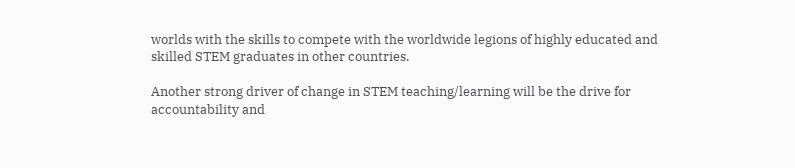worlds with the skills to compete with the worldwide legions of highly educated and skilled STEM graduates in other countries.

Another strong driver of change in STEM teaching/learning will be the drive for accountability and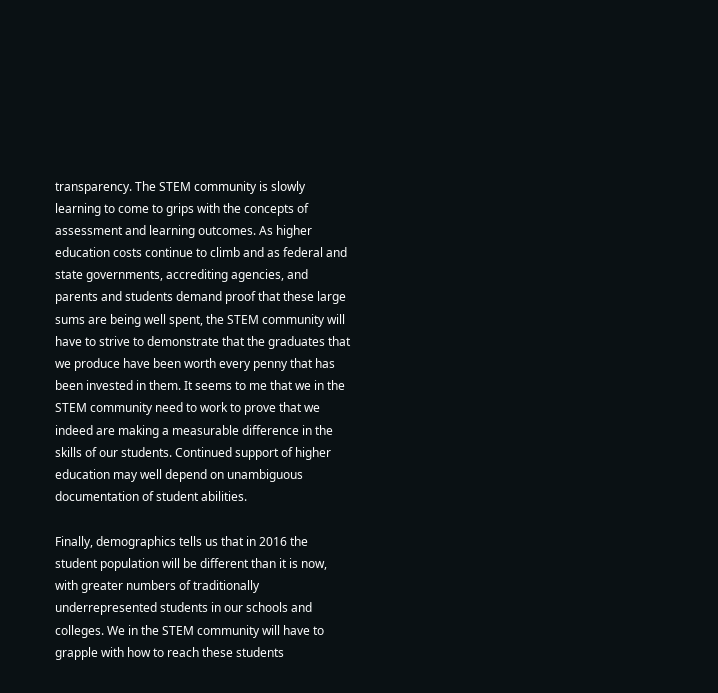transparency. The STEM community is slowly learning to come to grips with the concepts of assessment and learning outcomes. As higher education costs continue to climb and as federal and state governments, accrediting agencies, and parents and students demand proof that these large sums are being well spent, the STEM community will have to strive to demonstrate that the graduates that we produce have been worth every penny that has been invested in them. It seems to me that we in the STEM community need to work to prove that we indeed are making a measurable difference in the skills of our students. Continued support of higher education may well depend on unambiguous documentation of student abilities.

Finally, demographics tells us that in 2016 the student population will be different than it is now, with greater numbers of traditionally underrepresented students in our schools and colleges. We in the STEM community will have to grapple with how to reach these students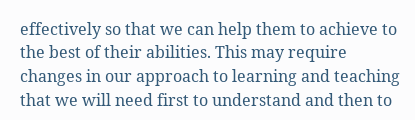effectively so that we can help them to achieve to the best of their abilities. This may require changes in our approach to learning and teaching that we will need first to understand and then to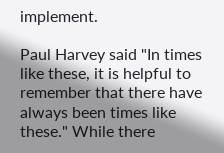implement.

Paul Harvey said "In times like these, it is helpful to remember that there have always been times like these." While there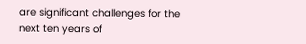are significant challenges for the next ten years of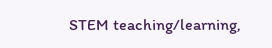STEM teaching/learning,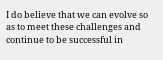I do believe that we can evolve so as to meet these challenges and continue to be successful in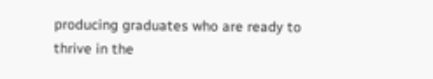producing graduates who are ready to thrive in the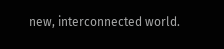new, interconnected world.